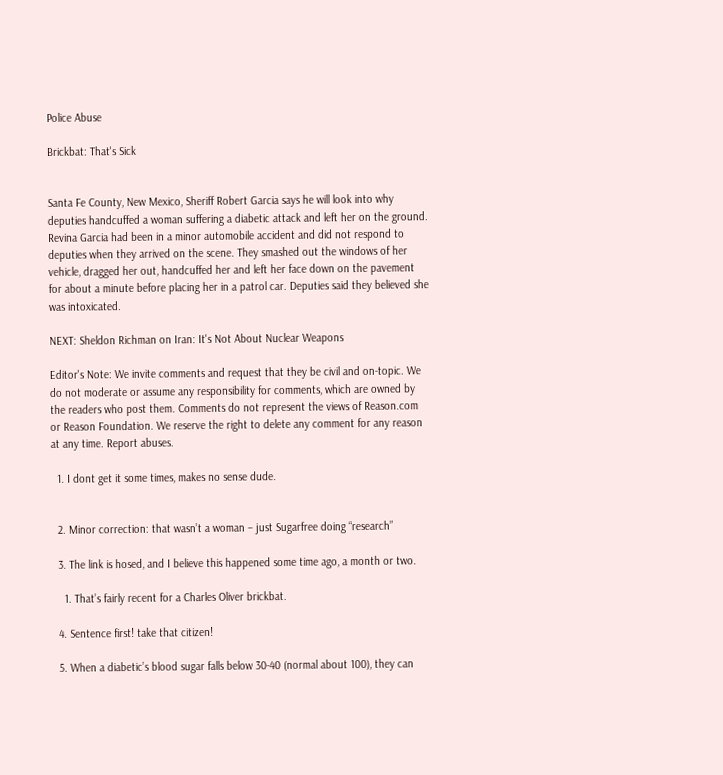Police Abuse

Brickbat: That's Sick


Santa Fe County, New Mexico, Sheriff Robert Garcia says he will look into why deputies handcuffed a woman suffering a diabetic attack and left her on the ground. Revina Garcia had been in a minor automobile accident and did not respond to deputies when they arrived on the scene. They smashed out the windows of her vehicle, dragged her out, handcuffed her and left her face down on the pavement for about a minute before placing her in a patrol car. Deputies said they believed she was intoxicated.

NEXT: Sheldon Richman on Iran: It's Not About Nuclear Weapons

Editor's Note: We invite comments and request that they be civil and on-topic. We do not moderate or assume any responsibility for comments, which are owned by the readers who post them. Comments do not represent the views of Reason.com or Reason Foundation. We reserve the right to delete any comment for any reason at any time. Report abuses.

  1. I dont get it some times, makes no sense dude.


  2. Minor correction: that wasn’t a woman – just Sugarfree doing “research”

  3. The link is hosed, and I believe this happened some time ago, a month or two.

    1. That’s fairly recent for a Charles Oliver brickbat.

  4. Sentence first! take that citizen!

  5. When a diabetic’s blood sugar falls below 30-40 (normal about 100), they can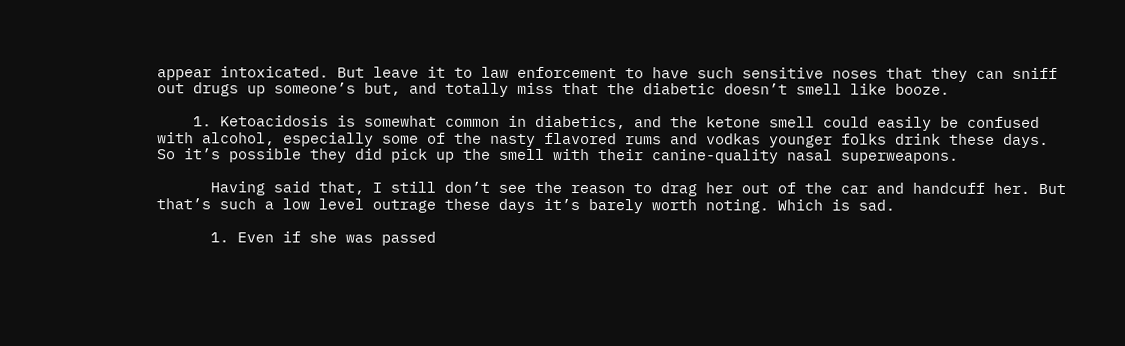appear intoxicated. But leave it to law enforcement to have such sensitive noses that they can sniff out drugs up someone’s but, and totally miss that the diabetic doesn’t smell like booze.

    1. Ketoacidosis is somewhat common in diabetics, and the ketone smell could easily be confused with alcohol, especially some of the nasty flavored rums and vodkas younger folks drink these days. So it’s possible they did pick up the smell with their canine-quality nasal superweapons.

      Having said that, I still don’t see the reason to drag her out of the car and handcuff her. But that’s such a low level outrage these days it’s barely worth noting. Which is sad.

      1. Even if she was passed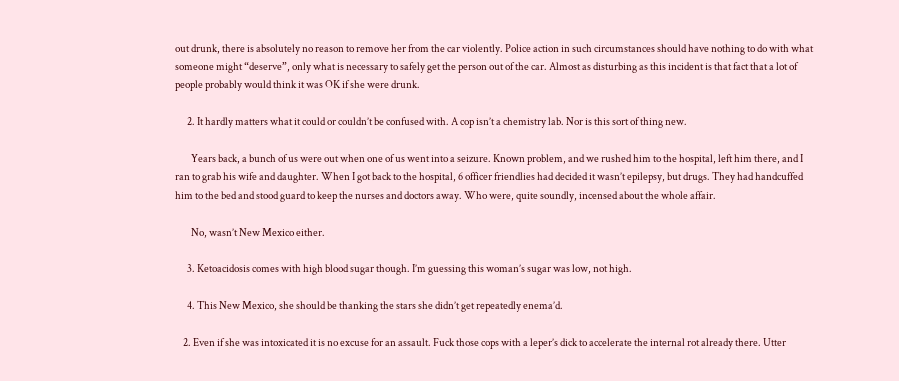out drunk, there is absolutely no reason to remove her from the car violently. Police action in such circumstances should have nothing to do with what someone might “deserve”, only what is necessary to safely get the person out of the car. Almost as disturbing as this incident is that fact that a lot of people probably would think it was OK if she were drunk.

      2. It hardly matters what it could or couldn’t be confused with. A cop isn’t a chemistry lab. Nor is this sort of thing new.

        Years back, a bunch of us were out when one of us went into a seizure. Known problem, and we rushed him to the hospital, left him there, and I ran to grab his wife and daughter. When I got back to the hospital, 6 officer friendlies had decided it wasn’t epilepsy, but drugs. They had handcuffed him to the bed and stood guard to keep the nurses and doctors away. Who were, quite soundly, incensed about the whole affair.

        No, wasn’t New Mexico either.

      3. Ketoacidosis comes with high blood sugar though. I’m guessing this woman’s sugar was low, not high.

      4. This New Mexico, she should be thanking the stars she didn’t get repeatedly enema’d.

    2. Even if she was intoxicated it is no excuse for an assault. Fuck those cops with a leper’s dick to accelerate the internal rot already there. Utter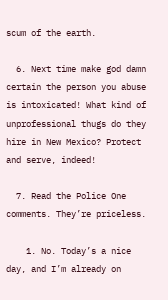scum of the earth.

  6. Next time make god damn certain the person you abuse is intoxicated! What kind of unprofessional thugs do they hire in New Mexico? Protect and serve, indeed!

  7. Read the Police One comments. They’re priceless.

    1. No. Today’s a nice day, and I’m already on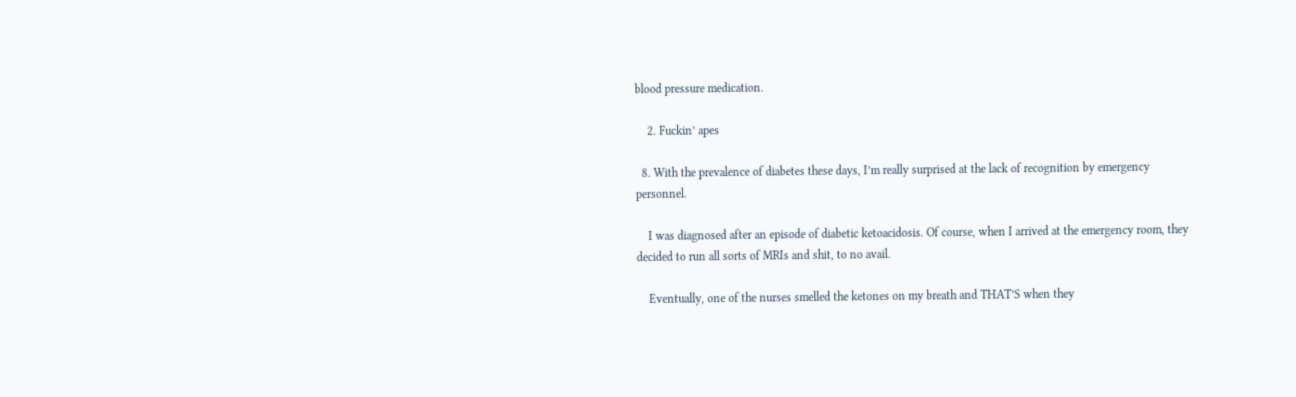blood pressure medication.

    2. Fuckin’ apes

  8. With the prevalence of diabetes these days, I’m really surprised at the lack of recognition by emergency personnel.

    I was diagnosed after an episode of diabetic ketoacidosis. Of course, when I arrived at the emergency room, they decided to run all sorts of MRIs and shit, to no avail.

    Eventually, one of the nurses smelled the ketones on my breath and THAT’S when they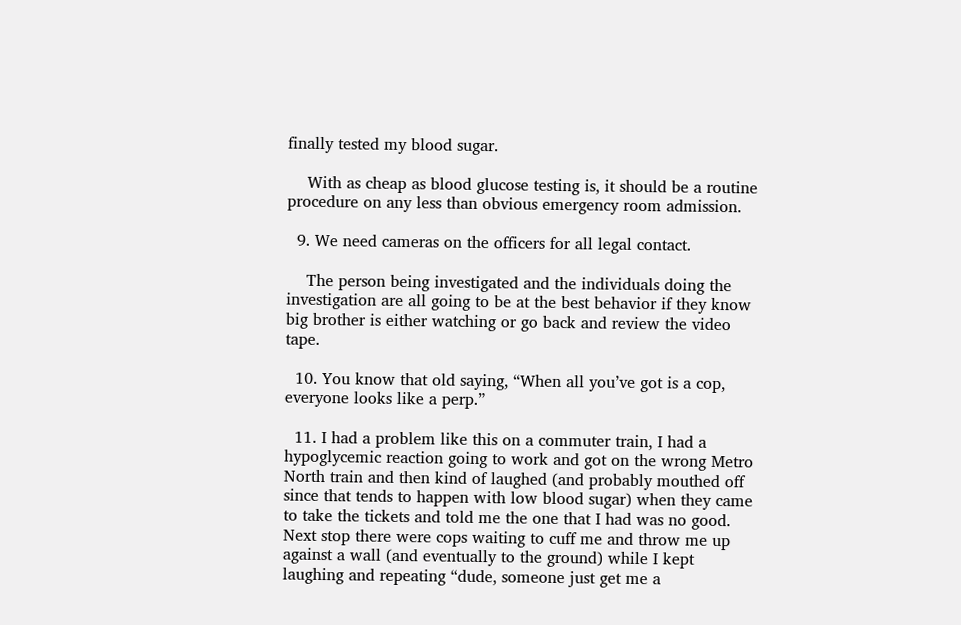finally tested my blood sugar.

    With as cheap as blood glucose testing is, it should be a routine procedure on any less than obvious emergency room admission.

  9. We need cameras on the officers for all legal contact.

    The person being investigated and the individuals doing the investigation are all going to be at the best behavior if they know big brother is either watching or go back and review the video tape.

  10. You know that old saying, “When all you’ve got is a cop, everyone looks like a perp.”

  11. I had a problem like this on a commuter train, I had a hypoglycemic reaction going to work and got on the wrong Metro North train and then kind of laughed (and probably mouthed off since that tends to happen with low blood sugar) when they came to take the tickets and told me the one that I had was no good. Next stop there were cops waiting to cuff me and throw me up against a wall (and eventually to the ground) while I kept laughing and repeating “dude, someone just get me a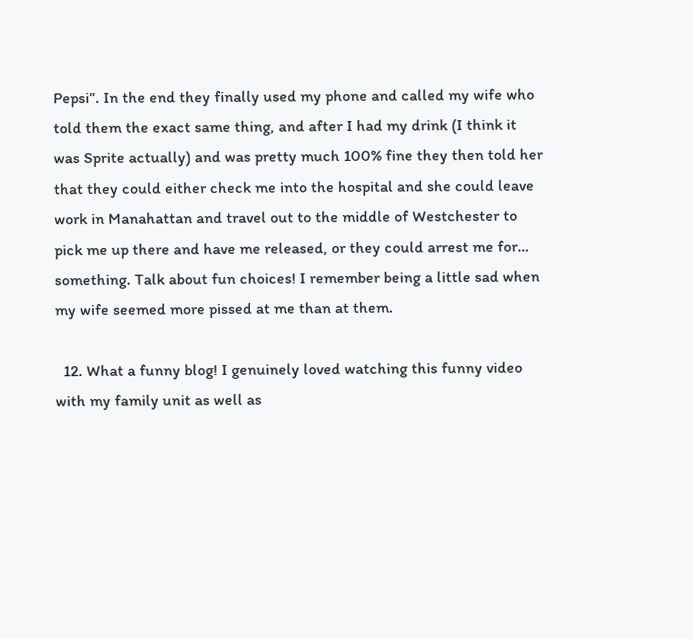Pepsi”. In the end they finally used my phone and called my wife who told them the exact same thing, and after I had my drink (I think it was Sprite actually) and was pretty much 100% fine they then told her that they could either check me into the hospital and she could leave work in Manahattan and travel out to the middle of Westchester to pick me up there and have me released, or they could arrest me for… something. Talk about fun choices! I remember being a little sad when my wife seemed more pissed at me than at them.

  12. What a funny blog! I genuinely loved watching this funny video with my family unit as well as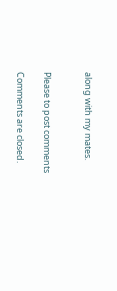along with my mates.


Please to post comments

Comments are closed.